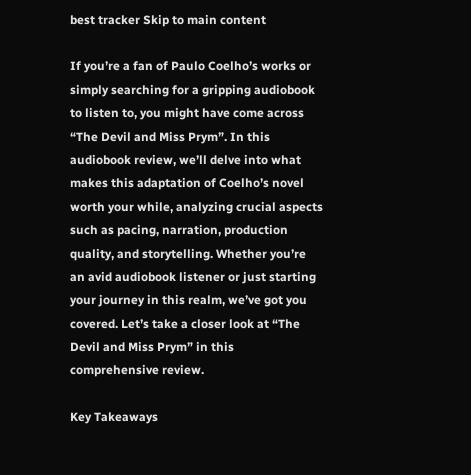best tracker Skip to main content

If you’re a fan of Paulo Coelho’s works or simply searching for a gripping audiobook to listen to, you might have come across “The Devil and Miss Prym”. In this audiobook review, we’ll delve into what makes this adaptation of Coelho’s novel worth your while, analyzing crucial aspects such as pacing, narration, production quality, and storytelling. Whether you’re an avid audiobook listener or just starting your journey in this realm, we’ve got you covered. Let’s take a closer look at “The Devil and Miss Prym” in this comprehensive review.

Key Takeaways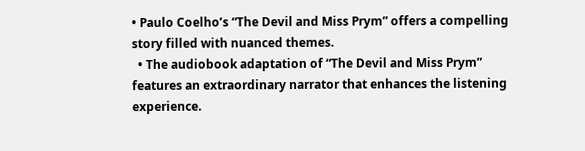• Paulo Coelho’s “The Devil and Miss Prym” offers a compelling story filled with nuanced themes.
  • The audiobook adaptation of “The Devil and Miss Prym” features an extraordinary narrator that enhances the listening experience.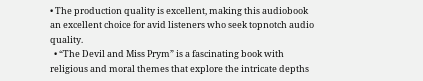• The production quality is excellent, making this audiobook an excellent choice for avid listeners who seek topnotch audio quality.
  • “The Devil and Miss Prym” is a fascinating book with religious and moral themes that explore the intricate depths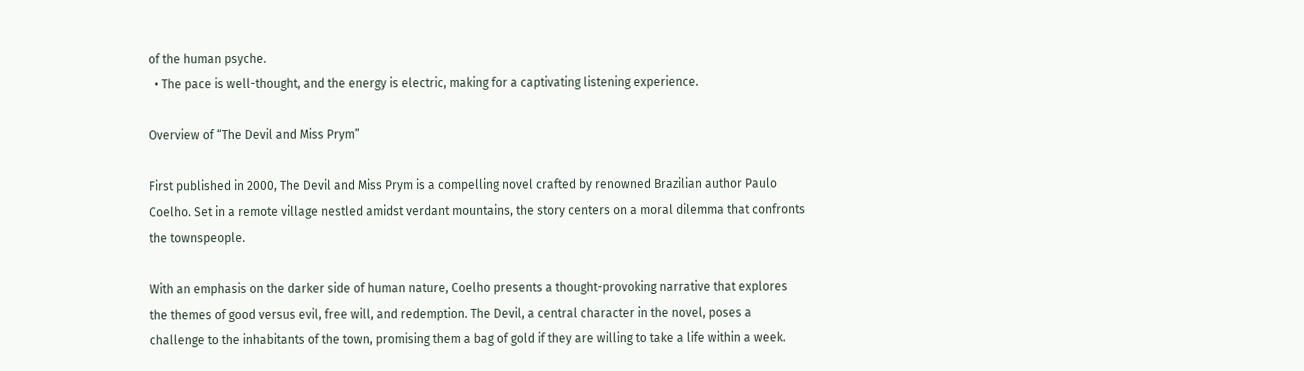of the human psyche.
  • The pace is well-thought, and the energy is electric, making for a captivating listening experience.

Overview of “The Devil and Miss Prym”

First published in 2000, The Devil and Miss Prym is a compelling novel crafted by renowned Brazilian author Paulo Coelho. Set in a remote village nestled amidst verdant mountains, the story centers on a moral dilemma that confronts the townspeople.

With an emphasis on the darker side of human nature, Coelho presents a thought-provoking narrative that explores the themes of good versus evil, free will, and redemption. The Devil, a central character in the novel, poses a challenge to the inhabitants of the town, promising them a bag of gold if they are willing to take a life within a week.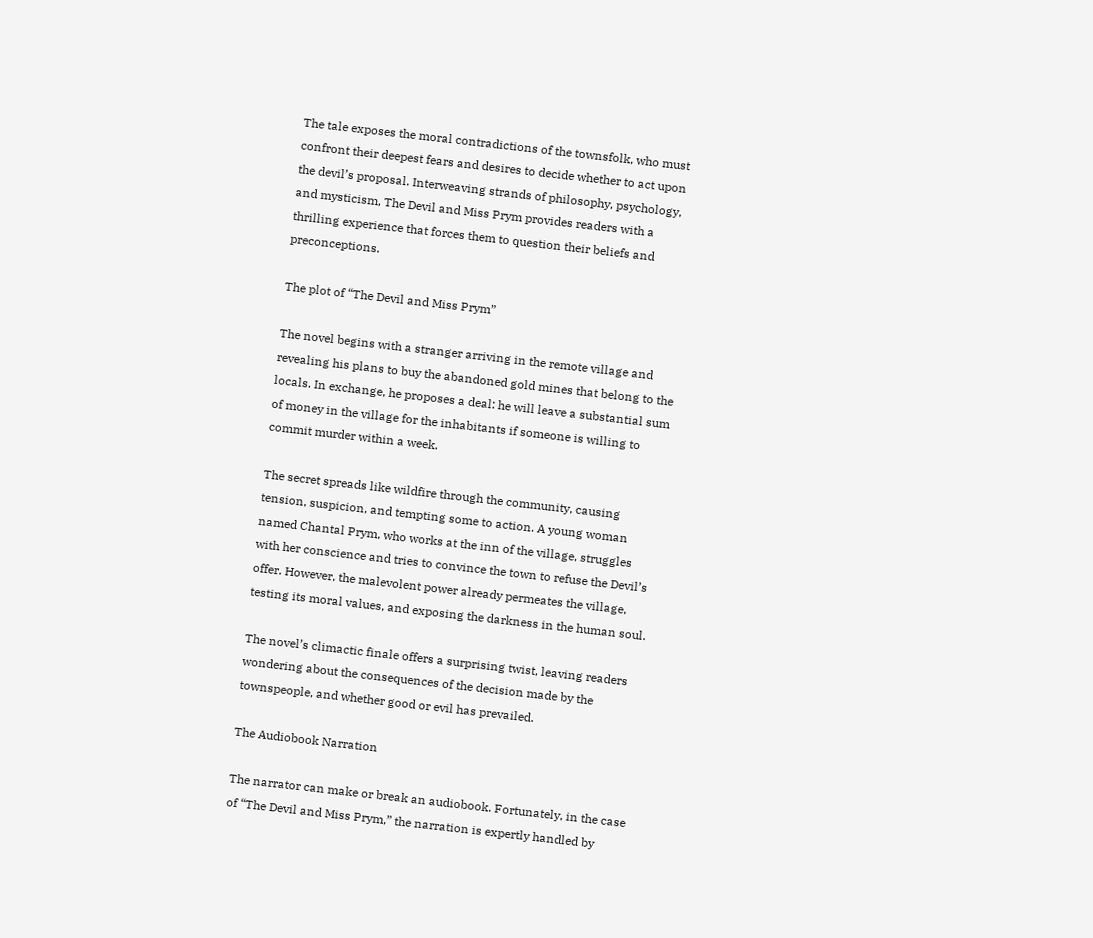The tale exposes the moral contradictions of the townsfolk, who must confront their deepest fears and desires to decide whether to act upon the devil’s proposal. Interweaving strands of philosophy, psychology, and mysticism, The Devil and Miss Prym provides readers with a thrilling experience that forces them to question their beliefs and preconceptions.

The plot of “The Devil and Miss Prym”

The novel begins with a stranger arriving in the remote village and revealing his plans to buy the abandoned gold mines that belong to the locals. In exchange, he proposes a deal: he will leave a substantial sum of money in the village for the inhabitants if someone is willing to commit murder within a week.

The secret spreads like wildfire through the community, causing tension, suspicion, and tempting some to action. A young woman named Chantal Prym, who works at the inn of the village, struggles with her conscience and tries to convince the town to refuse the Devil’s offer. However, the malevolent power already permeates the village, testing its moral values, and exposing the darkness in the human soul.

The novel’s climactic finale offers a surprising twist, leaving readers wondering about the consequences of the decision made by the townspeople, and whether good or evil has prevailed.

The Audiobook Narration

The narrator can make or break an audiobook. Fortunately, in the case of “The Devil and Miss Prym,” the narration is expertly handled by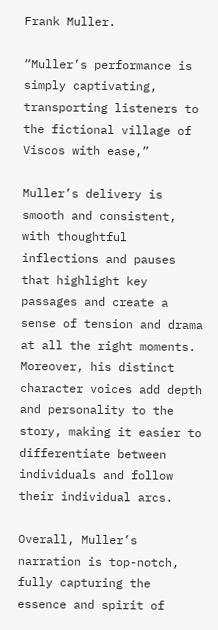Frank Muller.

“Muller’s performance is simply captivating, transporting listeners to the fictional village of Viscos with ease,”

Muller’s delivery is smooth and consistent, with thoughtful inflections and pauses that highlight key passages and create a sense of tension and drama at all the right moments. Moreover, his distinct character voices add depth and personality to the story, making it easier to differentiate between individuals and follow their individual arcs.

Overall, Muller’s narration is top-notch, fully capturing the essence and spirit of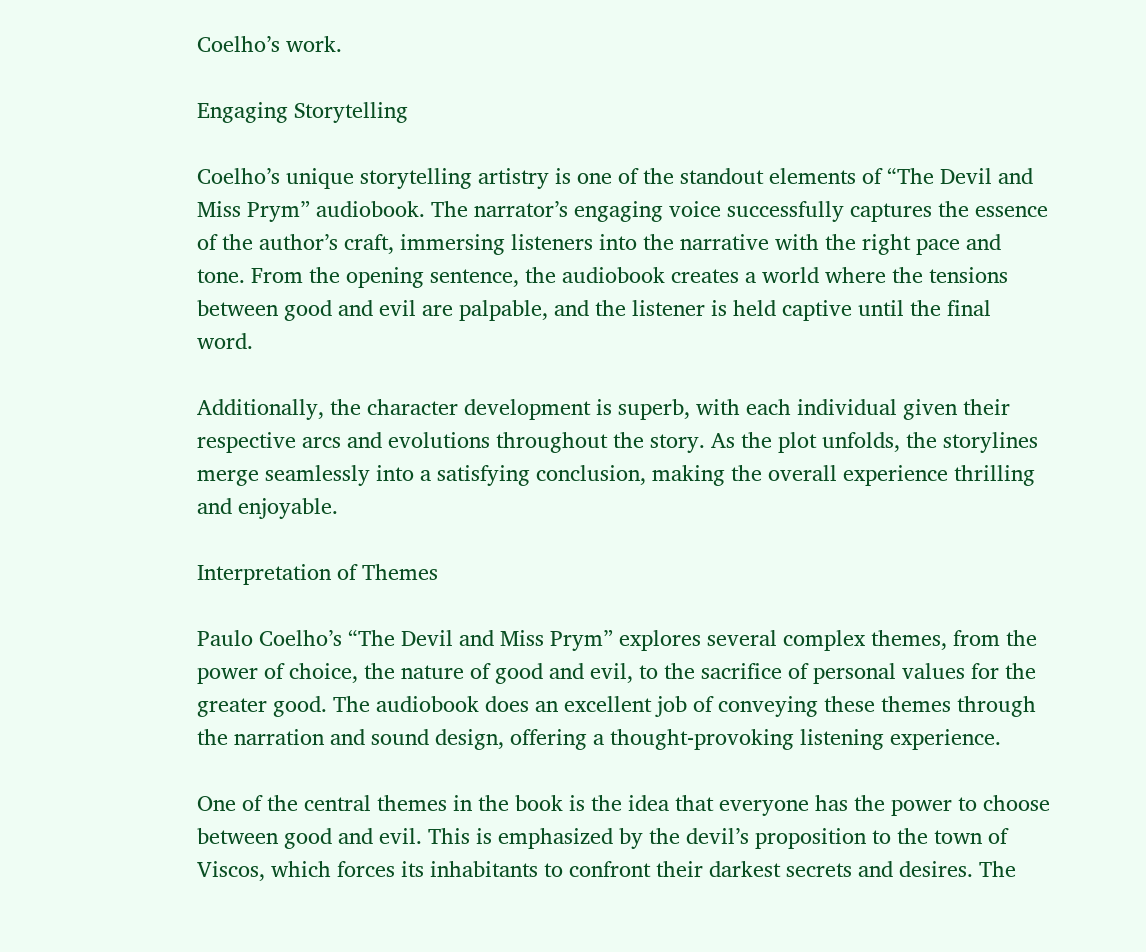Coelho’s work.

Engaging Storytelling

Coelho’s unique storytelling artistry is one of the standout elements of “The Devil and Miss Prym” audiobook. The narrator’s engaging voice successfully captures the essence of the author’s craft, immersing listeners into the narrative with the right pace and tone. From the opening sentence, the audiobook creates a world where the tensions between good and evil are palpable, and the listener is held captive until the final word.

Additionally, the character development is superb, with each individual given their respective arcs and evolutions throughout the story. As the plot unfolds, the storylines merge seamlessly into a satisfying conclusion, making the overall experience thrilling and enjoyable.

Interpretation of Themes

Paulo Coelho’s “The Devil and Miss Prym” explores several complex themes, from the power of choice, the nature of good and evil, to the sacrifice of personal values for the greater good. The audiobook does an excellent job of conveying these themes through the narration and sound design, offering a thought-provoking listening experience.

One of the central themes in the book is the idea that everyone has the power to choose between good and evil. This is emphasized by the devil’s proposition to the town of Viscos, which forces its inhabitants to confront their darkest secrets and desires. The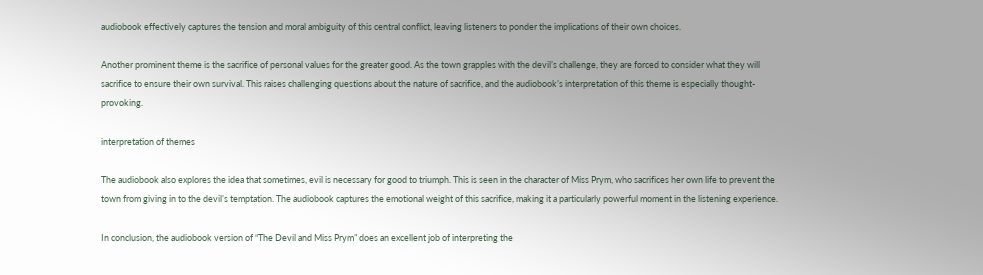audiobook effectively captures the tension and moral ambiguity of this central conflict, leaving listeners to ponder the implications of their own choices.

Another prominent theme is the sacrifice of personal values for the greater good. As the town grapples with the devil’s challenge, they are forced to consider what they will sacrifice to ensure their own survival. This raises challenging questions about the nature of sacrifice, and the audiobook’s interpretation of this theme is especially thought-provoking.

interpretation of themes

The audiobook also explores the idea that sometimes, evil is necessary for good to triumph. This is seen in the character of Miss Prym, who sacrifices her own life to prevent the town from giving in to the devil’s temptation. The audiobook captures the emotional weight of this sacrifice, making it a particularly powerful moment in the listening experience.

In conclusion, the audiobook version of “The Devil and Miss Prym” does an excellent job of interpreting the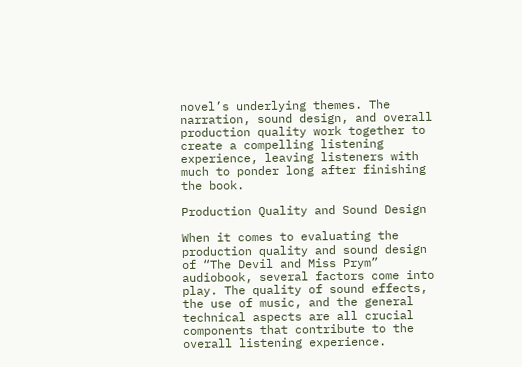novel’s underlying themes. The narration, sound design, and overall production quality work together to create a compelling listening experience, leaving listeners with much to ponder long after finishing the book.

Production Quality and Sound Design

When it comes to evaluating the production quality and sound design of “The Devil and Miss Prym” audiobook, several factors come into play. The quality of sound effects, the use of music, and the general technical aspects are all crucial components that contribute to the overall listening experience.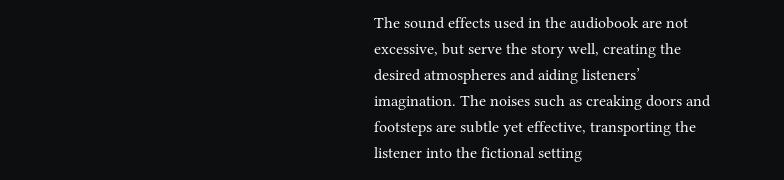The sound effects used in the audiobook are not excessive, but serve the story well, creating the desired atmospheres and aiding listeners’ imagination. The noises such as creaking doors and footsteps are subtle yet effective, transporting the listener into the fictional setting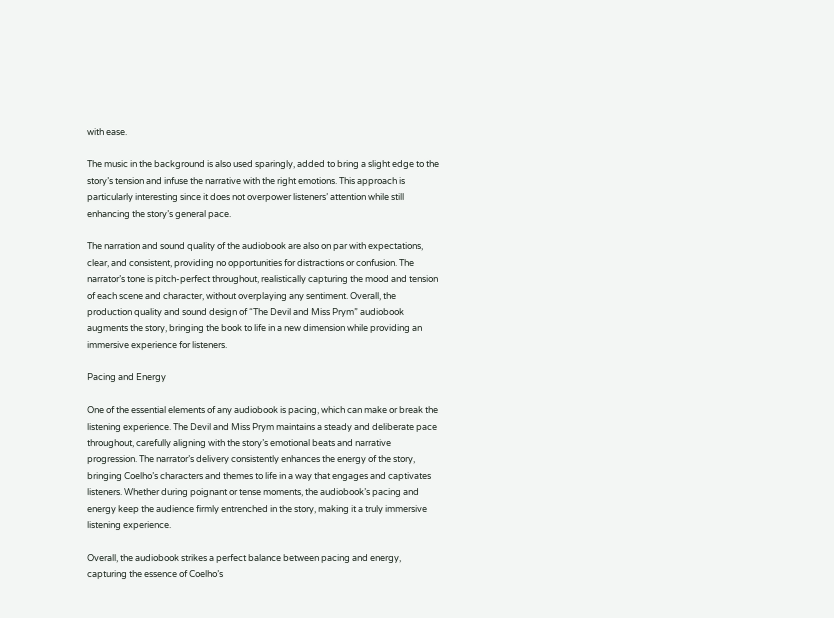with ease.

The music in the background is also used sparingly, added to bring a slight edge to the story’s tension and infuse the narrative with the right emotions. This approach is particularly interesting since it does not overpower listeners’ attention while still enhancing the story’s general pace.

The narration and sound quality of the audiobook are also on par with expectations, clear, and consistent, providing no opportunities for distractions or confusion. The narrator’s tone is pitch-perfect throughout, realistically capturing the mood and tension of each scene and character, without overplaying any sentiment. Overall, the production quality and sound design of “The Devil and Miss Prym” audiobook augments the story, bringing the book to life in a new dimension while providing an immersive experience for listeners.

Pacing and Energy

One of the essential elements of any audiobook is pacing, which can make or break the listening experience. The Devil and Miss Prym maintains a steady and deliberate pace throughout, carefully aligning with the story’s emotional beats and narrative progression. The narrator’s delivery consistently enhances the energy of the story, bringing Coelho’s characters and themes to life in a way that engages and captivates listeners. Whether during poignant or tense moments, the audiobook’s pacing and energy keep the audience firmly entrenched in the story, making it a truly immersive listening experience.

Overall, the audiobook strikes a perfect balance between pacing and energy, capturing the essence of Coelho’s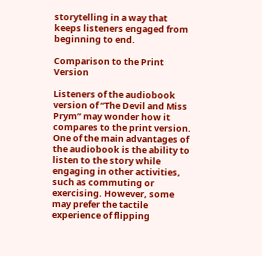storytelling in a way that keeps listeners engaged from beginning to end.

Comparison to the Print Version

Listeners of the audiobook version of “The Devil and Miss Prym” may wonder how it compares to the print version. One of the main advantages of the audiobook is the ability to listen to the story while engaging in other activities, such as commuting or exercising. However, some may prefer the tactile experience of flipping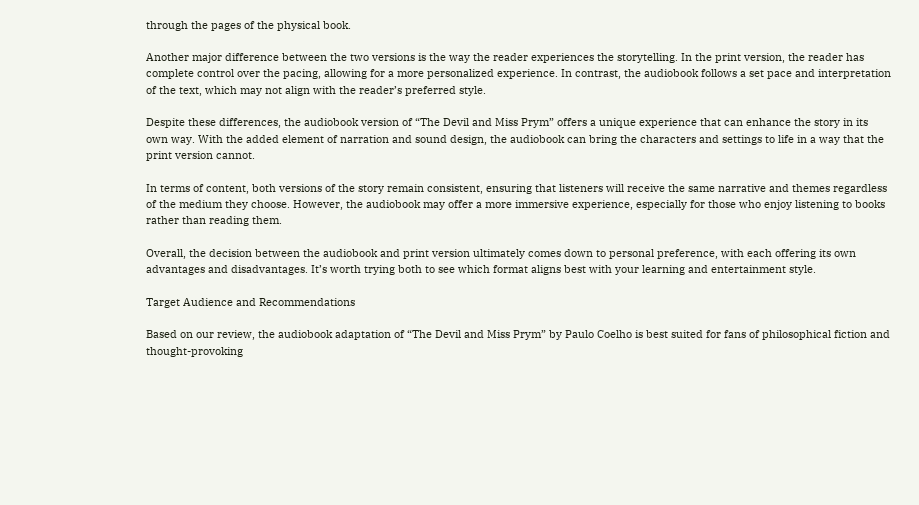through the pages of the physical book.

Another major difference between the two versions is the way the reader experiences the storytelling. In the print version, the reader has complete control over the pacing, allowing for a more personalized experience. In contrast, the audiobook follows a set pace and interpretation of the text, which may not align with the reader’s preferred style.

Despite these differences, the audiobook version of “The Devil and Miss Prym” offers a unique experience that can enhance the story in its own way. With the added element of narration and sound design, the audiobook can bring the characters and settings to life in a way that the print version cannot.

In terms of content, both versions of the story remain consistent, ensuring that listeners will receive the same narrative and themes regardless of the medium they choose. However, the audiobook may offer a more immersive experience, especially for those who enjoy listening to books rather than reading them.

Overall, the decision between the audiobook and print version ultimately comes down to personal preference, with each offering its own advantages and disadvantages. It’s worth trying both to see which format aligns best with your learning and entertainment style.

Target Audience and Recommendations

Based on our review, the audiobook adaptation of “The Devil and Miss Prym” by Paulo Coelho is best suited for fans of philosophical fiction and thought-provoking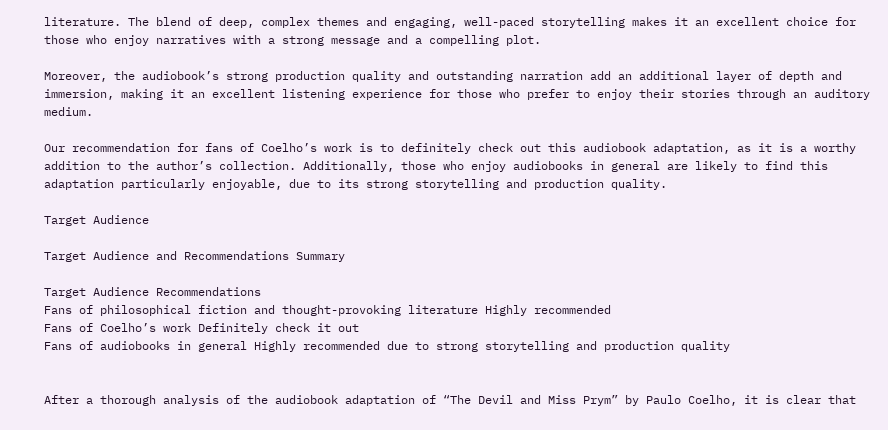literature. The blend of deep, complex themes and engaging, well-paced storytelling makes it an excellent choice for those who enjoy narratives with a strong message and a compelling plot.

Moreover, the audiobook’s strong production quality and outstanding narration add an additional layer of depth and immersion, making it an excellent listening experience for those who prefer to enjoy their stories through an auditory medium.

Our recommendation for fans of Coelho’s work is to definitely check out this audiobook adaptation, as it is a worthy addition to the author’s collection. Additionally, those who enjoy audiobooks in general are likely to find this adaptation particularly enjoyable, due to its strong storytelling and production quality.

Target Audience

Target Audience and Recommendations Summary

Target Audience Recommendations
Fans of philosophical fiction and thought-provoking literature Highly recommended
Fans of Coelho’s work Definitely check it out
Fans of audiobooks in general Highly recommended due to strong storytelling and production quality


After a thorough analysis of the audiobook adaptation of “The Devil and Miss Prym” by Paulo Coelho, it is clear that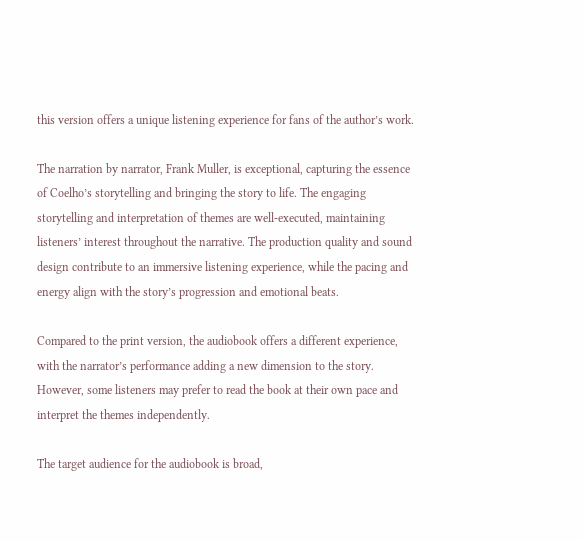this version offers a unique listening experience for fans of the author’s work.

The narration by narrator, Frank Muller, is exceptional, capturing the essence of Coelho’s storytelling and bringing the story to life. The engaging storytelling and interpretation of themes are well-executed, maintaining listeners’ interest throughout the narrative. The production quality and sound design contribute to an immersive listening experience, while the pacing and energy align with the story’s progression and emotional beats.

Compared to the print version, the audiobook offers a different experience, with the narrator’s performance adding a new dimension to the story. However, some listeners may prefer to read the book at their own pace and interpret the themes independently.

The target audience for the audiobook is broad,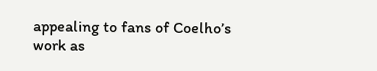appealing to fans of Coelho’s work as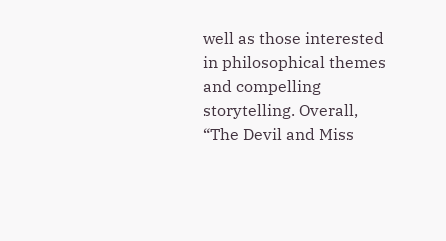well as those interested in philosophical themes and compelling storytelling. Overall, “The Devil and Miss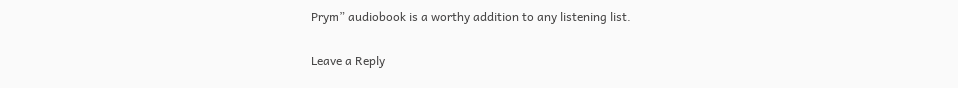Prym” audiobook is a worthy addition to any listening list.

Leave a Reply